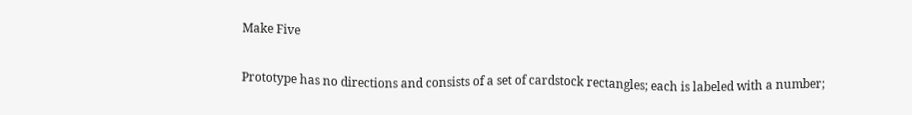Make Five

Prototype has no directions and consists of a set of cardstock rectangles; each is labeled with a number;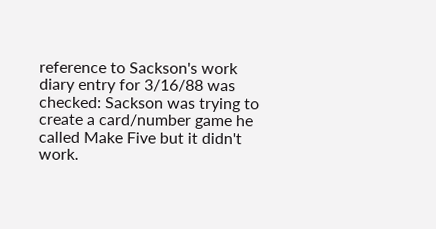reference to Sackson's work diary entry for 3/16/88 was checked: Sackson was trying to create a card/number game he called Make Five but it didn't work.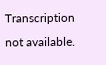Transcription not available.